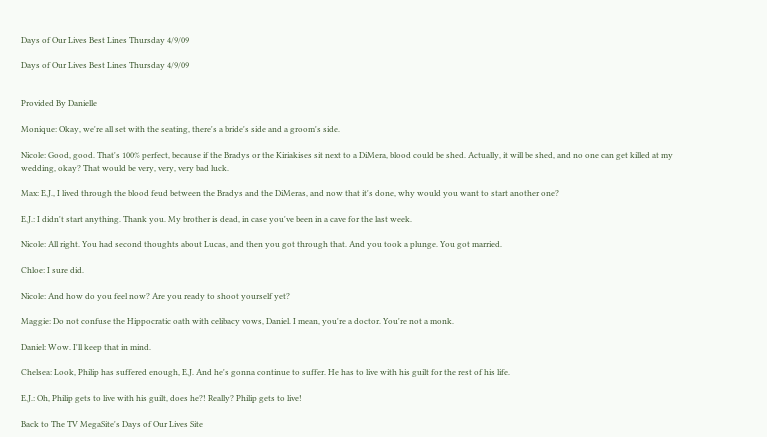Days of Our Lives Best Lines Thursday 4/9/09

Days of Our Lives Best Lines Thursday 4/9/09


Provided By Danielle

Monique: Okay, we're all set with the seating, there's a bride's side and a groom's side.

Nicole: Good, good. That's 100% perfect, because if the Bradys or the Kiriakises sit next to a DiMera, blood could be shed. Actually, it will be shed, and no one can get killed at my wedding, okay? That would be very, very, very bad luck.

Max: E.J., I lived through the blood feud between the Bradys and the DiMeras, and now that it's done, why would you want to start another one?

E.J.: I didn't start anything. Thank you. My brother is dead, in case you've been in a cave for the last week.

Nicole: All right. You had second thoughts about Lucas, and then you got through that. And you took a plunge. You got married.

Chloe: I sure did.

Nicole: And how do you feel now? Are you ready to shoot yourself yet?

Maggie: Do not confuse the Hippocratic oath with celibacy vows, Daniel. I mean, you're a doctor. You're not a monk.

Daniel: Wow. I'll keep that in mind.

Chelsea: Look, Philip has suffered enough, E.J. And he's gonna continue to suffer. He has to live with his guilt for the rest of his life.

E.J.: Oh, Philip gets to live with his guilt, does he?! Really? Philip gets to live!

Back to The TV MegaSite's Days of Our Lives Site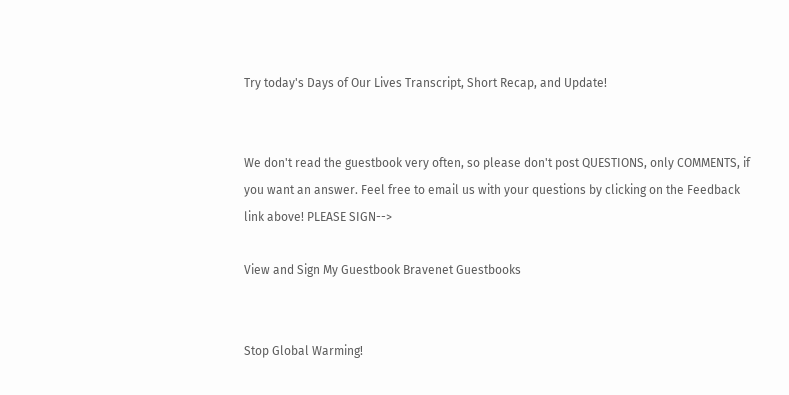Try today's Days of Our Lives Transcript, Short Recap, and Update!


We don't read the guestbook very often, so please don't post QUESTIONS, only COMMENTS, if you want an answer. Feel free to email us with your questions by clicking on the Feedback link above! PLEASE SIGN-->

View and Sign My Guestbook Bravenet Guestbooks


Stop Global Warming!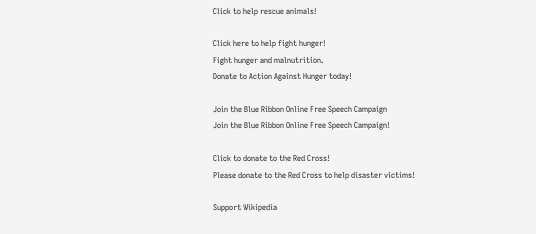Click to help rescue animals!

Click here to help fight hunger!
Fight hunger and malnutrition.
Donate to Action Against Hunger today!

Join the Blue Ribbon Online Free Speech Campaign
Join the Blue Ribbon Online Free Speech Campaign!

Click to donate to the Red Cross!
Please donate to the Red Cross to help disaster victims!

Support Wikipedia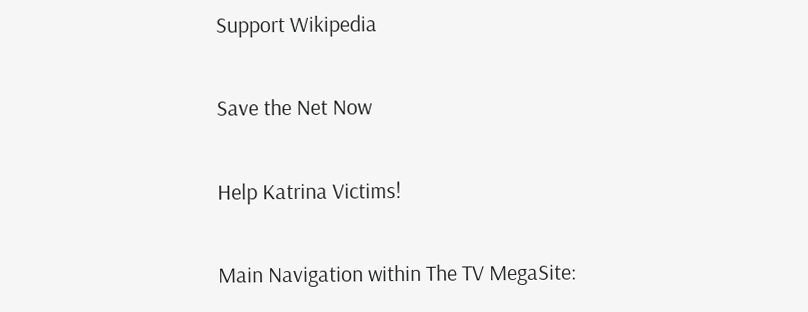Support Wikipedia

Save the Net Now

Help Katrina Victims!

Main Navigation within The TV MegaSite: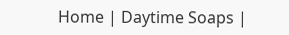Home | Daytime Soaps |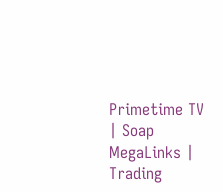Primetime TV | Soap MegaLinks | Trading